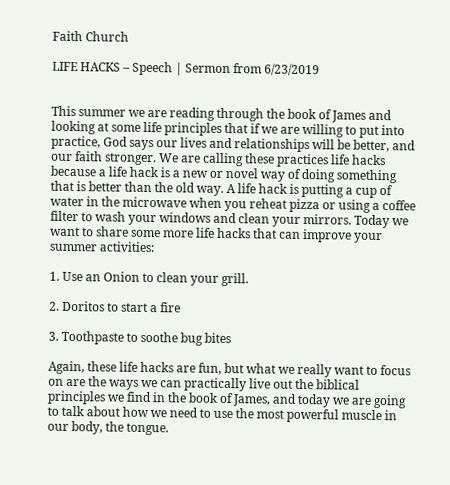Faith Church

LIFE HACKS – Speech | Sermon from 6/23/2019


This summer we are reading through the book of James and looking at some life principles that if we are willing to put into practice, God says our lives and relationships will be better, and our faith stronger. We are calling these practices life hacks because a life hack is a new or novel way of doing something that is better than the old way. A life hack is putting a cup of water in the microwave when you reheat pizza or using a coffee filter to wash your windows and clean your mirrors. Today we want to share some more life hacks that can improve your summer activities:

1. Use an Onion to clean your grill.

2. Doritos to start a fire

3. Toothpaste to soothe bug bites

Again, these life hacks are fun, but what we really want to focus on are the ways we can practically live out the biblical principles we find in the book of James, and today we are going to talk about how we need to use the most powerful muscle in our body, the tongue.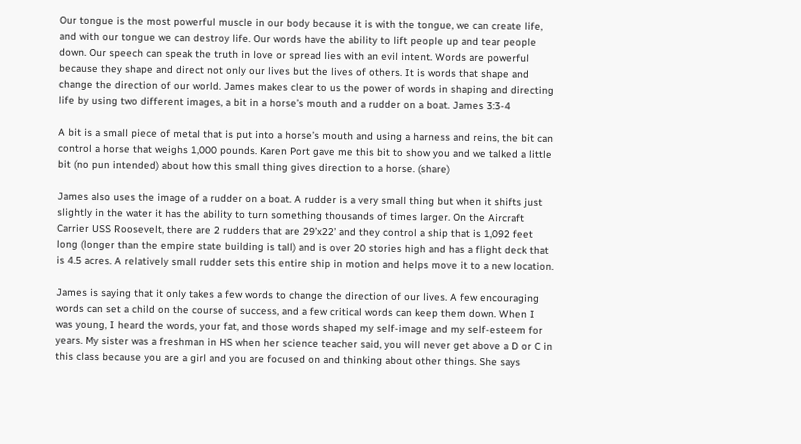Our tongue is the most powerful muscle in our body because it is with the tongue, we can create life, and with our tongue we can destroy life. Our words have the ability to lift people up and tear people down. Our speech can speak the truth in love or spread lies with an evil intent. Words are powerful because they shape and direct not only our lives but the lives of others. It is words that shape and change the direction of our world. James makes clear to us the power of words in shaping and directing life by using two different images, a bit in a horse’s mouth and a rudder on a boat. James 3:3-4

A bit is a small piece of metal that is put into a horse’s mouth and using a harness and reins, the bit can control a horse that weighs 1,000 pounds. Karen Port gave me this bit to show you and we talked a little bit (no pun intended) about how this small thing gives direction to a horse. (share)

James also uses the image of a rudder on a boat. A rudder is a very small thing but when it shifts just slightly in the water it has the ability to turn something thousands of times larger. On the Aircraft Carrier USS Roosevelt, there are 2 rudders that are 29’x22’ and they control a ship that is 1,092 feet long (longer than the empire state building is tall) and is over 20 stories high and has a flight deck that is 4.5 acres. A relatively small rudder sets this entire ship in motion and helps move it to a new location.

James is saying that it only takes a few words to change the direction of our lives. A few encouraging words can set a child on the course of success, and a few critical words can keep them down. When I was young, I heard the words, your fat, and those words shaped my self-image and my self-esteem for years. My sister was a freshman in HS when her science teacher said, you will never get above a D or C in this class because you are a girl and you are focused on and thinking about other things. She says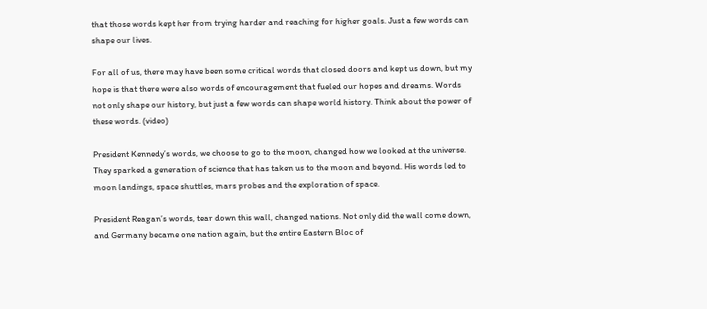that those words kept her from trying harder and reaching for higher goals. Just a few words can shape our lives.

For all of us, there may have been some critical words that closed doors and kept us down, but my hope is that there were also words of encouragement that fueled our hopes and dreams. Words not only shape our history, but just a few words can shape world history. Think about the power of these words. (video)

President Kennedy’s words, we choose to go to the moon, changed how we looked at the universe. They sparked a generation of science that has taken us to the moon and beyond. His words led to moon landings, space shuttles, mars probes and the exploration of space.

President Reagan’s words, tear down this wall, changed nations. Not only did the wall come down, and Germany became one nation again, but the entire Eastern Bloc of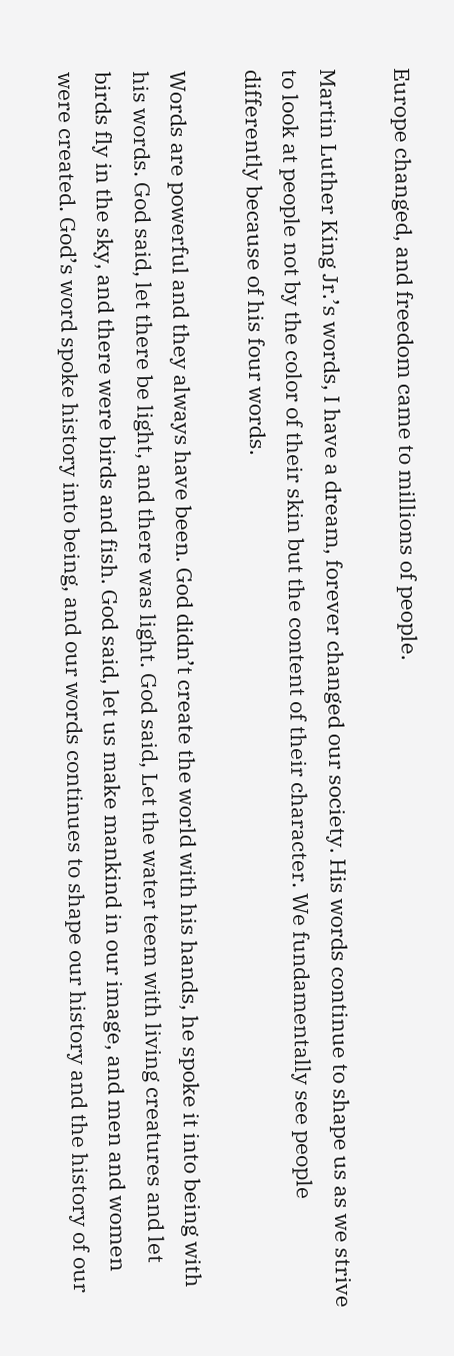Europe changed, and freedom came to millions of people.

Martin Luther King Jr.’s words, I have a dream, forever changed our society. His words continue to shape us as we strive to look at people not by the color of their skin but the content of their character. We fundamentally see people differently because of his four words.

Words are powerful and they always have been. God didn’t create the world with his hands, he spoke it into being with his words. God said, let there be light, and there was light. God said, Let the water teem with living creatures and let birds fly in the sky, and there were birds and fish. God said, let us make mankind in our image, and men and women were created. God’s word spoke history into being, and our words continues to shape our history and the history of our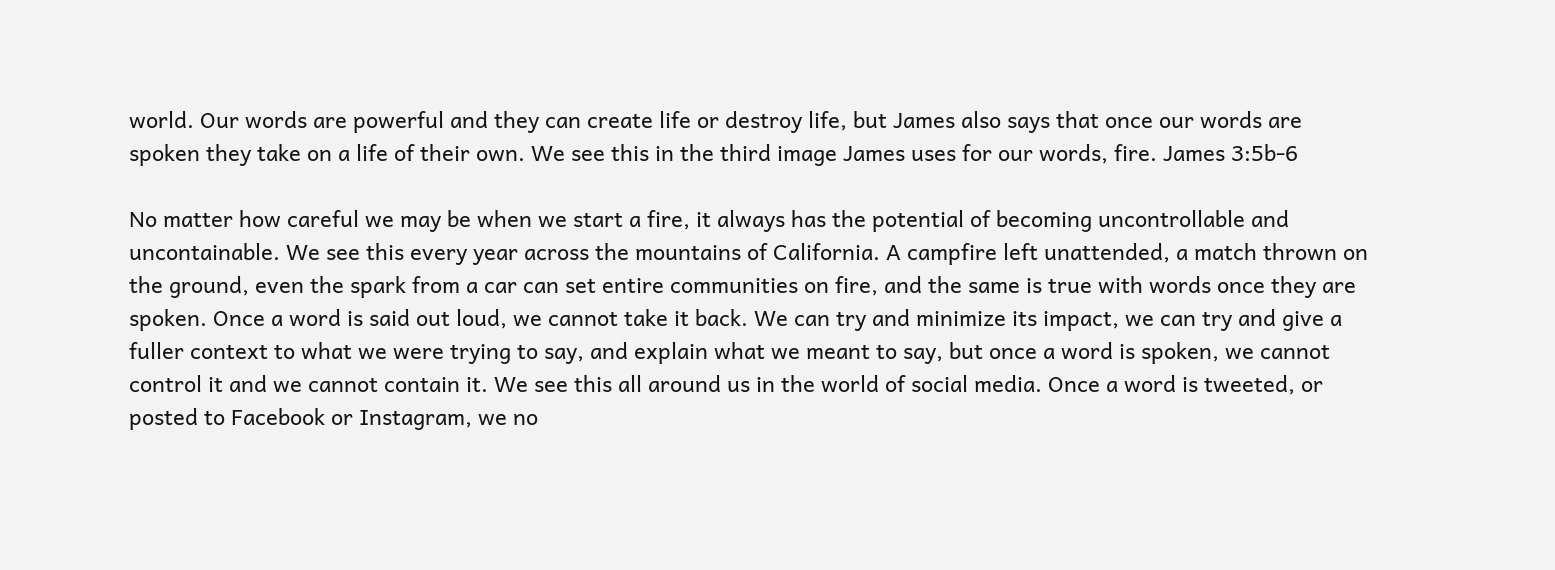world. Our words are powerful and they can create life or destroy life, but James also says that once our words are spoken they take on a life of their own. We see this in the third image James uses for our words, fire. James 3:5b-6

No matter how careful we may be when we start a fire, it always has the potential of becoming uncontrollable and uncontainable. We see this every year across the mountains of California. A campfire left unattended, a match thrown on the ground, even the spark from a car can set entire communities on fire, and the same is true with words once they are spoken. Once a word is said out loud, we cannot take it back. We can try and minimize its impact, we can try and give a fuller context to what we were trying to say, and explain what we meant to say, but once a word is spoken, we cannot control it and we cannot contain it. We see this all around us in the world of social media. Once a word is tweeted, or posted to Facebook or Instagram, we no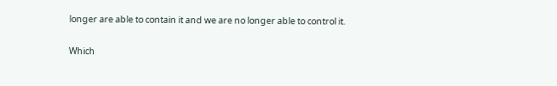longer are able to contain it and we are no longer able to control it.

Which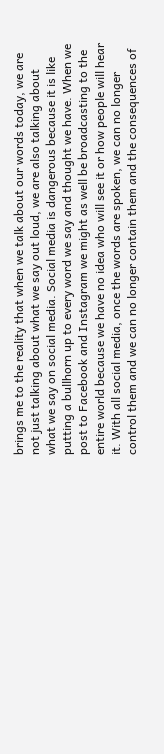brings me to the reality that when we talk about our words today, we are not just talking about what we say out loud, we are also talking about what we say on social media. Social media is dangerous because it is like putting a bullhorn up to every word we say and thought we have. When we post to Facebook and Instagram we might as well be broadcasting to the entire world because we have no idea who will see it or how people will hear it. With all social media, once the words are spoken, we can no longer control them and we can no longer contain them and the consequences of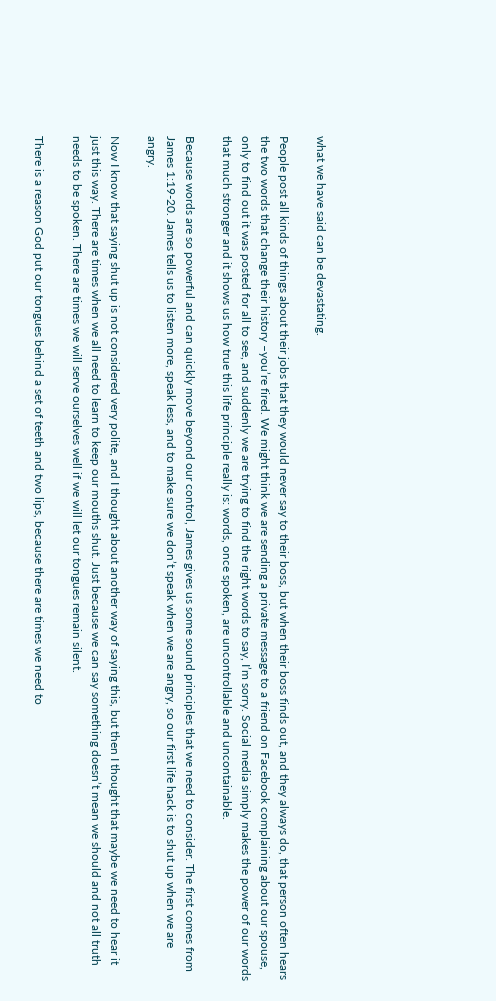what we have said can be devastating.

People post all kinds of things about their jobs that they would never say to their boss, but when their boss finds out, and they always do, that person often hears the two words that change their history –you’re fired. We might think we are sending a private message to a friend on Facebook complaining about our spouse, only to find out it was posted for all to see, and suddenly we are trying to find the right words to say, I’m sorry. Social media simply makes the power of our words that much stronger and it shows us how true this life principle really is: words, once spoken, are uncontrollable and uncontainable.

Because words are so powerful and can quickly move beyond our control, James gives us some sound principles that we need to consider. The first comes from James 1:19-20. James tells us to listen more, speak less, and to make sure we don’t speak when we are angry, so our first life hack is to shut up when we are angry.

Now I know that saying shut up is not considered very polite, and I thought about another way of saying this, but then I thought that maybe we need to hear it just this way. There are times when we all need to learn to keep our mouths shut. Just because we can say something doesn’t mean we should and not all truth needs to be spoken. There are times we will serve ourselves well if we will let our tongues remain silent.

There is a reason God put our tongues behind a set of teeth and two lips, because there are times we need to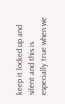keep it locked up and silent and this is especially true when we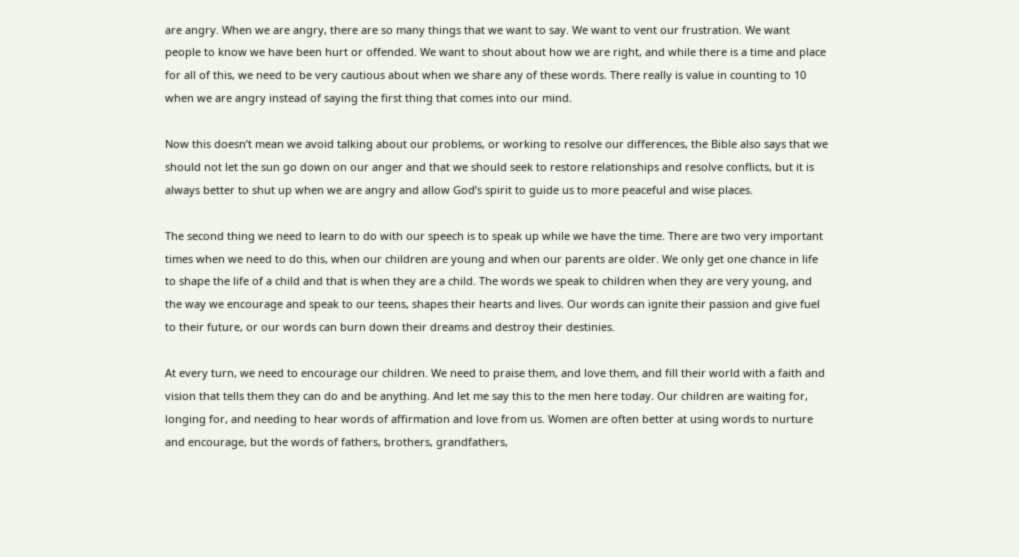are angry. When we are angry, there are so many things that we want to say. We want to vent our frustration. We want people to know we have been hurt or offended. We want to shout about how we are right, and while there is a time and place for all of this, we need to be very cautious about when we share any of these words. There really is value in counting to 10 when we are angry instead of saying the first thing that comes into our mind.

Now this doesn’t mean we avoid talking about our problems, or working to resolve our differences, the Bible also says that we should not let the sun go down on our anger and that we should seek to restore relationships and resolve conflicts, but it is always better to shut up when we are angry and allow God’s spirit to guide us to more peaceful and wise places.

The second thing we need to learn to do with our speech is to speak up while we have the time. There are two very important times when we need to do this, when our children are young and when our parents are older. We only get one chance in life to shape the life of a child and that is when they are a child. The words we speak to children when they are very young, and the way we encourage and speak to our teens, shapes their hearts and lives. Our words can ignite their passion and give fuel to their future, or our words can burn down their dreams and destroy their destinies.

At every turn, we need to encourage our children. We need to praise them, and love them, and fill their world with a faith and vision that tells them they can do and be anything. And let me say this to the men here today. Our children are waiting for, longing for, and needing to hear words of affirmation and love from us. Women are often better at using words to nurture and encourage, but the words of fathers, brothers, grandfathers,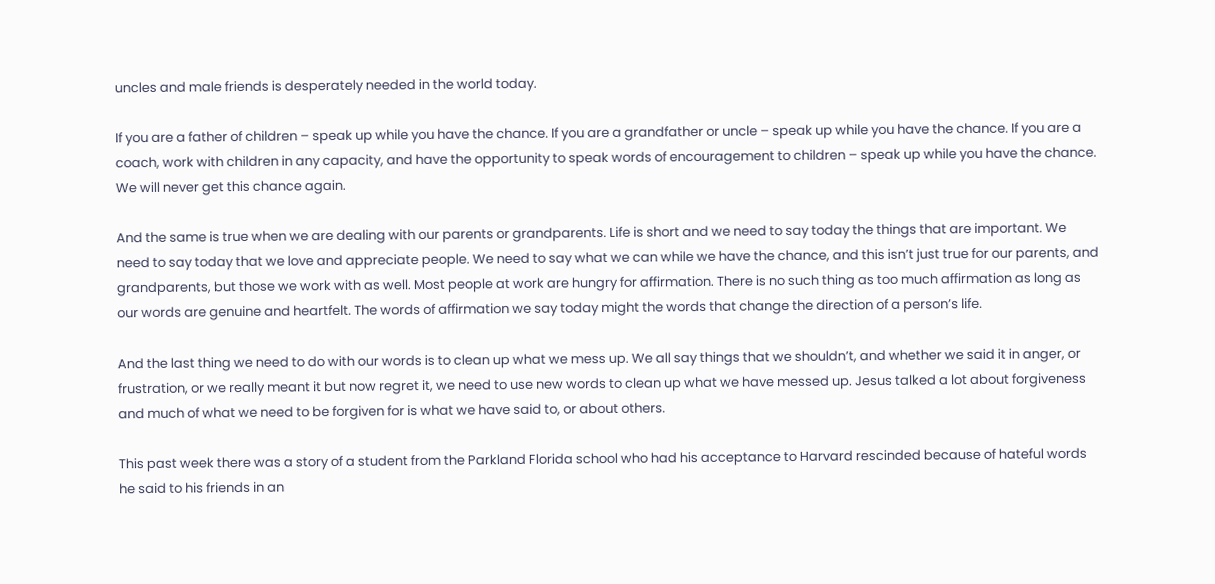uncles and male friends is desperately needed in the world today.

If you are a father of children – speak up while you have the chance. If you are a grandfather or uncle – speak up while you have the chance. If you are a coach, work with children in any capacity, and have the opportunity to speak words of encouragement to children – speak up while you have the chance. We will never get this chance again.

And the same is true when we are dealing with our parents or grandparents. Life is short and we need to say today the things that are important. We need to say today that we love and appreciate people. We need to say what we can while we have the chance, and this isn’t just true for our parents, and grandparents, but those we work with as well. Most people at work are hungry for affirmation. There is no such thing as too much affirmation as long as our words are genuine and heartfelt. The words of affirmation we say today might the words that change the direction of a person’s life.

And the last thing we need to do with our words is to clean up what we mess up. We all say things that we shouldn’t, and whether we said it in anger, or frustration, or we really meant it but now regret it, we need to use new words to clean up what we have messed up. Jesus talked a lot about forgiveness and much of what we need to be forgiven for is what we have said to, or about others.

This past week there was a story of a student from the Parkland Florida school who had his acceptance to Harvard rescinded because of hateful words he said to his friends in an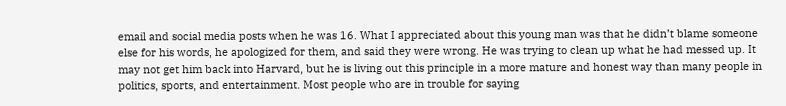email and social media posts when he was 16. What I appreciated about this young man was that he didn’t blame someone else for his words, he apologized for them, and said they were wrong. He was trying to clean up what he had messed up. It may not get him back into Harvard, but he is living out this principle in a more mature and honest way than many people in politics, sports, and entertainment. Most people who are in trouble for saying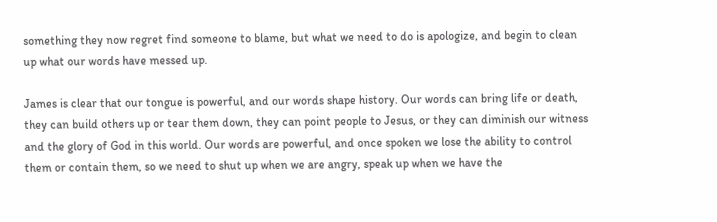something they now regret find someone to blame, but what we need to do is apologize, and begin to clean up what our words have messed up.

James is clear that our tongue is powerful, and our words shape history. Our words can bring life or death, they can build others up or tear them down, they can point people to Jesus, or they can diminish our witness and the glory of God in this world. Our words are powerful, and once spoken we lose the ability to control them or contain them, so we need to shut up when we are angry, speak up when we have the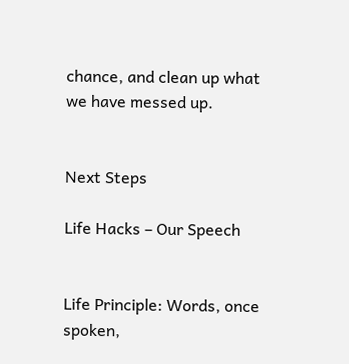chance, and clean up what we have messed up.


Next Steps

Life Hacks – Our Speech


Life Principle: Words, once spoken,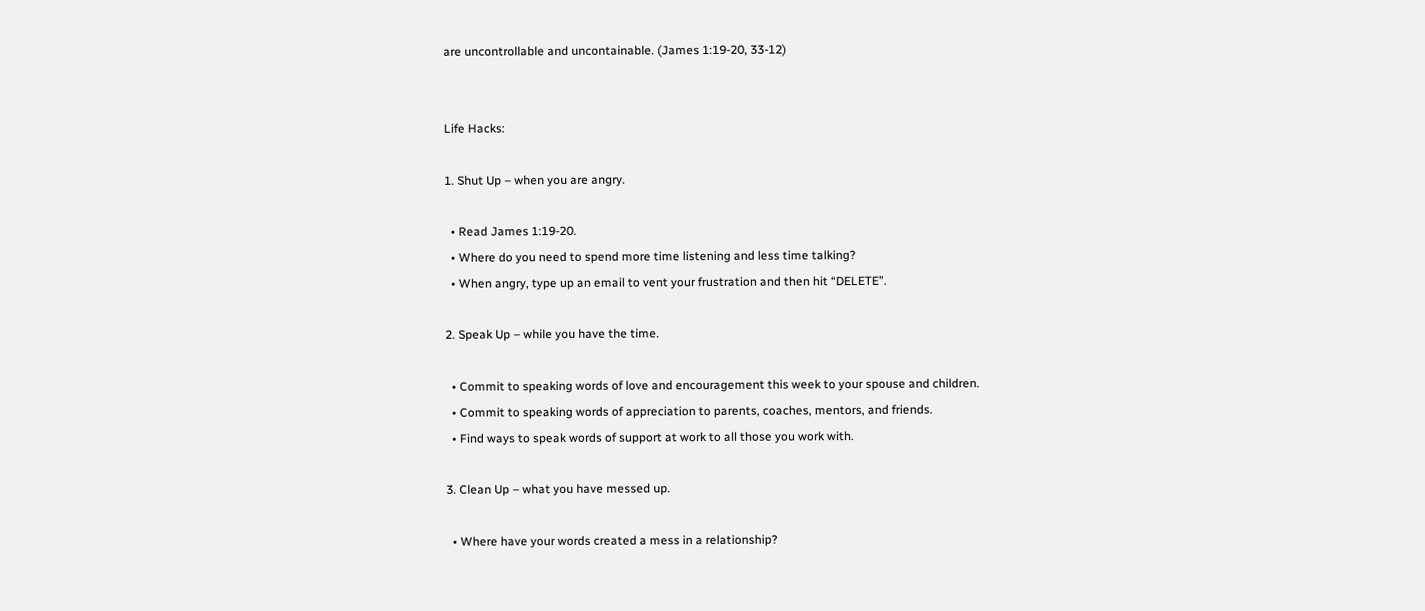are uncontrollable and uncontainable. (James 1:19-20, 33-12)


Life Hacks:

1. Shut Up – when you are angry.

  • Read James 1:19-20.
  • Where do you need to spend more time listening and less time talking?
  • When angry, type up an email to vent your frustration and then hit “DELETE”.

2. Speak Up – while you have the time.

  • Commit to speaking words of love and encouragement this week to your spouse and children.
  • Commit to speaking words of appreciation to parents, coaches, mentors, and friends.
  • Find ways to speak words of support at work to all those you work with.

3. Clean Up – what you have messed up.

  • Where have your words created a mess in a relationship?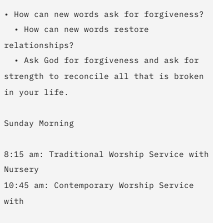• How can new words ask for forgiveness?
  • How can new words restore relationships?
  • Ask God for forgiveness and ask for strength to reconcile all that is broken in your life.

Sunday Morning

8:15 am: Traditional Worship Service with Nursery
10:45 am: Contemporary Worship Service with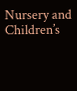Nursery and Children’s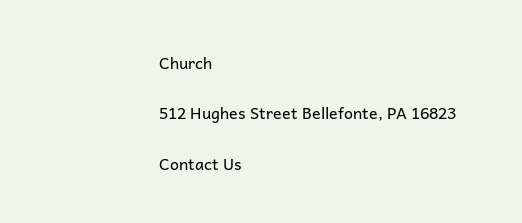Church

512 Hughes Street Bellefonte, PA 16823

Contact Us